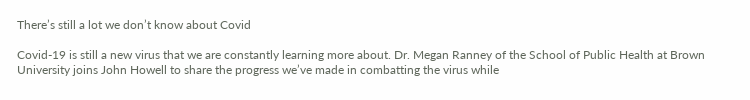There’s still a lot we don’t know about Covid

Covid-19 is still a new virus that we are constantly learning more about. Dr. Megan Ranney of the School of Public Health at Brown University joins John Howell to share the progress we’ve made in combatting the virus while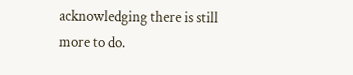acknowledging there is still more to do.